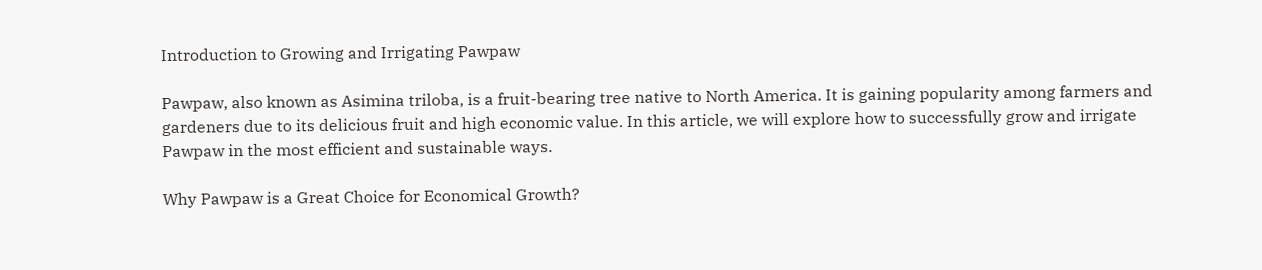Introduction to Growing and Irrigating Pawpaw

Pawpaw, also known as Asimina triloba, is a fruit-bearing tree native to North America. It is gaining popularity among farmers and gardeners due to its delicious fruit and high economic value. In this article, we will explore how to successfully grow and irrigate Pawpaw in the most efficient and sustainable ways.

Why Pawpaw is a Great Choice for Economical Growth?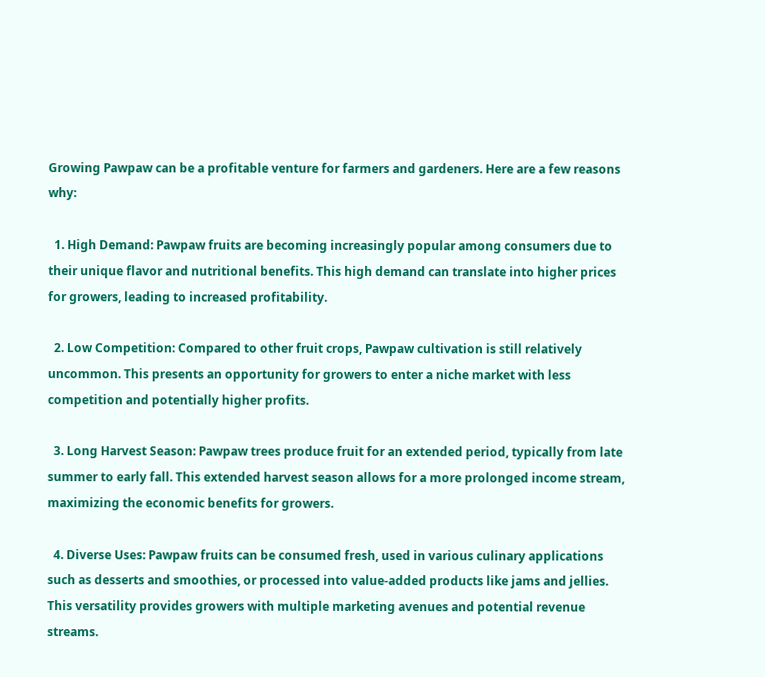Growing Pawpaw can be a profitable venture for farmers and gardeners. Here are a few reasons why:

  1. High Demand: Pawpaw fruits are becoming increasingly popular among consumers due to their unique flavor and nutritional benefits. This high demand can translate into higher prices for growers, leading to increased profitability.

  2. Low Competition: Compared to other fruit crops, Pawpaw cultivation is still relatively uncommon. This presents an opportunity for growers to enter a niche market with less competition and potentially higher profits.

  3. Long Harvest Season: Pawpaw trees produce fruit for an extended period, typically from late summer to early fall. This extended harvest season allows for a more prolonged income stream, maximizing the economic benefits for growers.

  4. Diverse Uses: Pawpaw fruits can be consumed fresh, used in various culinary applications such as desserts and smoothies, or processed into value-added products like jams and jellies. This versatility provides growers with multiple marketing avenues and potential revenue streams.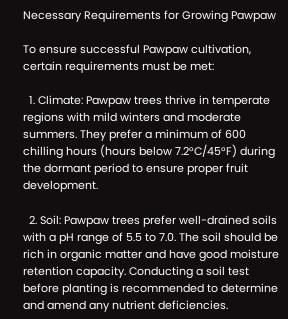Necessary Requirements for Growing Pawpaw

To ensure successful Pawpaw cultivation, certain requirements must be met:

  1. Climate: Pawpaw trees thrive in temperate regions with mild winters and moderate summers. They prefer a minimum of 600 chilling hours (hours below 7.2°C/45°F) during the dormant period to ensure proper fruit development.

  2. Soil: Pawpaw trees prefer well-drained soils with a pH range of 5.5 to 7.0. The soil should be rich in organic matter and have good moisture retention capacity. Conducting a soil test before planting is recommended to determine and amend any nutrient deficiencies.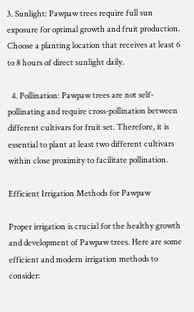3. Sunlight: Pawpaw trees require full sun exposure for optimal growth and fruit production. Choose a planting location that receives at least 6 to 8 hours of direct sunlight daily.

  4. Pollination: Pawpaw trees are not self-pollinating and require cross-pollination between different cultivars for fruit set. Therefore, it is essential to plant at least two different cultivars within close proximity to facilitate pollination.

Efficient Irrigation Methods for Pawpaw

Proper irrigation is crucial for the healthy growth and development of Pawpaw trees. Here are some efficient and modern irrigation methods to consider: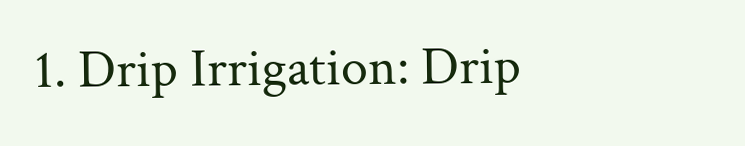1. Drip Irrigation: Drip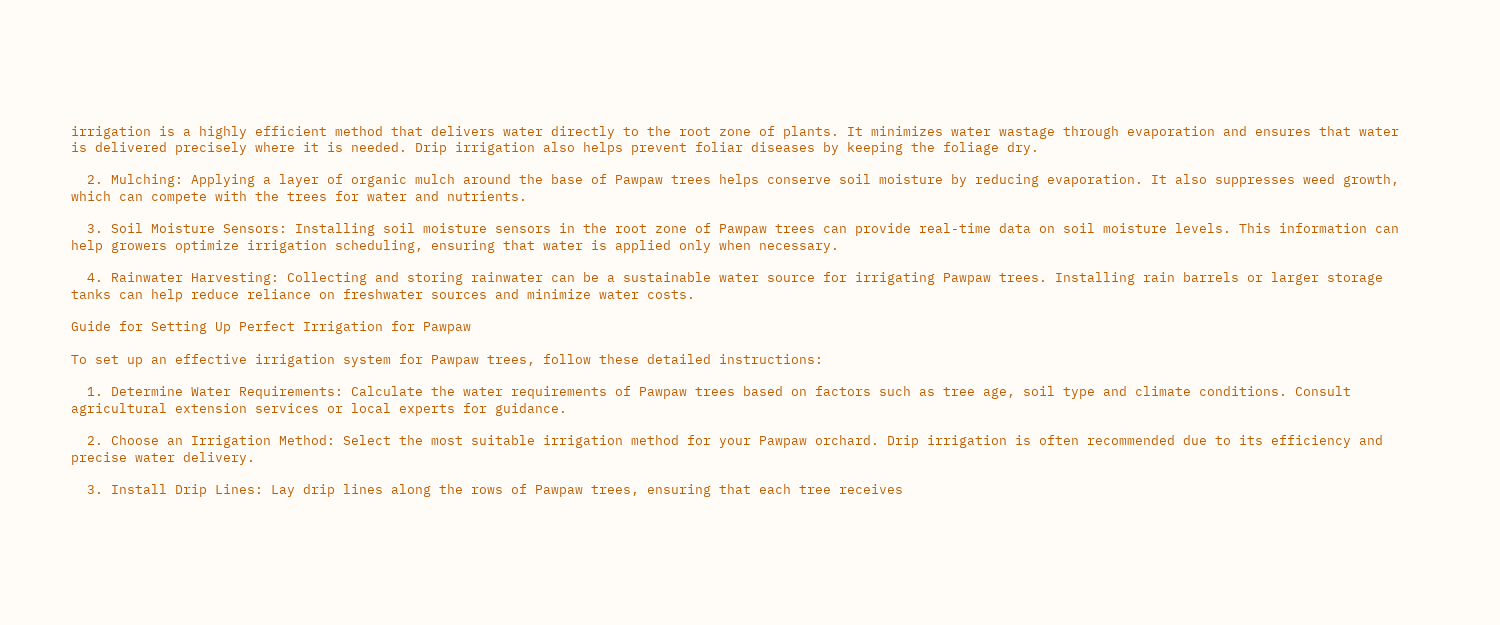irrigation is a highly efficient method that delivers water directly to the root zone of plants. It minimizes water wastage through evaporation and ensures that water is delivered precisely where it is needed. Drip irrigation also helps prevent foliar diseases by keeping the foliage dry.

  2. Mulching: Applying a layer of organic mulch around the base of Pawpaw trees helps conserve soil moisture by reducing evaporation. It also suppresses weed growth, which can compete with the trees for water and nutrients.

  3. Soil Moisture Sensors: Installing soil moisture sensors in the root zone of Pawpaw trees can provide real-time data on soil moisture levels. This information can help growers optimize irrigation scheduling, ensuring that water is applied only when necessary.

  4. Rainwater Harvesting: Collecting and storing rainwater can be a sustainable water source for irrigating Pawpaw trees. Installing rain barrels or larger storage tanks can help reduce reliance on freshwater sources and minimize water costs.

Guide for Setting Up Perfect Irrigation for Pawpaw

To set up an effective irrigation system for Pawpaw trees, follow these detailed instructions:

  1. Determine Water Requirements: Calculate the water requirements of Pawpaw trees based on factors such as tree age, soil type and climate conditions. Consult agricultural extension services or local experts for guidance.

  2. Choose an Irrigation Method: Select the most suitable irrigation method for your Pawpaw orchard. Drip irrigation is often recommended due to its efficiency and precise water delivery.

  3. Install Drip Lines: Lay drip lines along the rows of Pawpaw trees, ensuring that each tree receives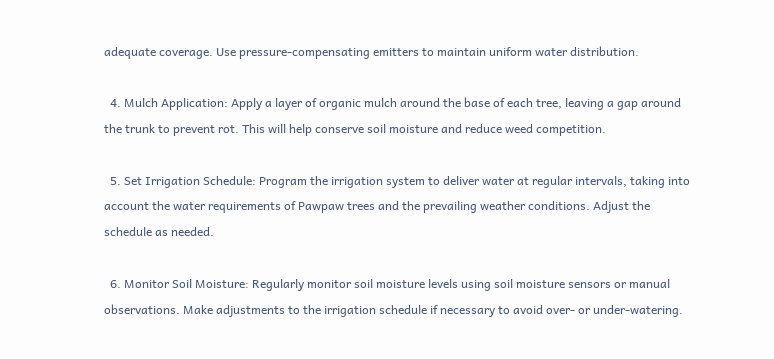adequate coverage. Use pressure-compensating emitters to maintain uniform water distribution.

  4. Mulch Application: Apply a layer of organic mulch around the base of each tree, leaving a gap around the trunk to prevent rot. This will help conserve soil moisture and reduce weed competition.

  5. Set Irrigation Schedule: Program the irrigation system to deliver water at regular intervals, taking into account the water requirements of Pawpaw trees and the prevailing weather conditions. Adjust the schedule as needed.

  6. Monitor Soil Moisture: Regularly monitor soil moisture levels using soil moisture sensors or manual observations. Make adjustments to the irrigation schedule if necessary to avoid over- or under-watering.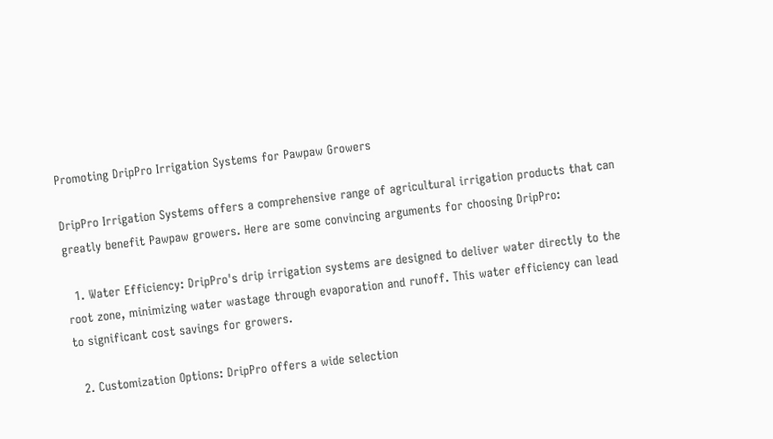Promoting DripPro Irrigation Systems for Pawpaw Growers

DripPro Irrigation Systems offers a comprehensive range of agricultural irrigation products that can greatly benefit Pawpaw growers. Here are some convincing arguments for choosing DripPro:

  1. Water Efficiency: DripPro's drip irrigation systems are designed to deliver water directly to the root zone, minimizing water wastage through evaporation and runoff. This water efficiency can lead to significant cost savings for growers.

  2. Customization Options: DripPro offers a wide selection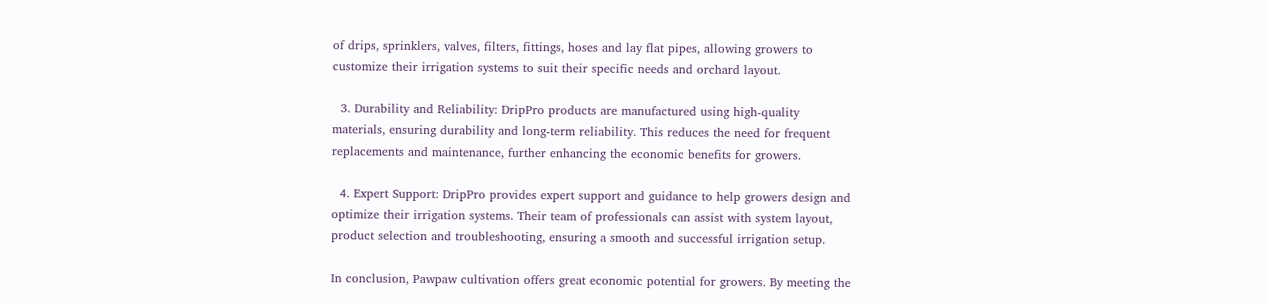of drips, sprinklers, valves, filters, fittings, hoses and lay flat pipes, allowing growers to customize their irrigation systems to suit their specific needs and orchard layout.

  3. Durability and Reliability: DripPro products are manufactured using high-quality materials, ensuring durability and long-term reliability. This reduces the need for frequent replacements and maintenance, further enhancing the economic benefits for growers.

  4. Expert Support: DripPro provides expert support and guidance to help growers design and optimize their irrigation systems. Their team of professionals can assist with system layout, product selection and troubleshooting, ensuring a smooth and successful irrigation setup.

In conclusion, Pawpaw cultivation offers great economic potential for growers. By meeting the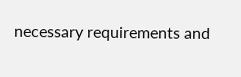necessary requirements and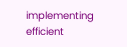implementing efficient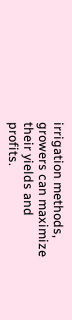irrigation methods, growers can maximize their yields and profits.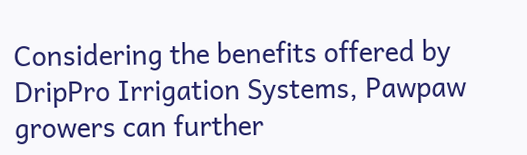Considering the benefits offered by DripPro Irrigation Systems, Pawpaw growers can further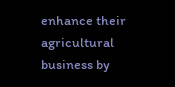enhance their agricultural business by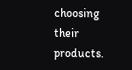choosing their products.